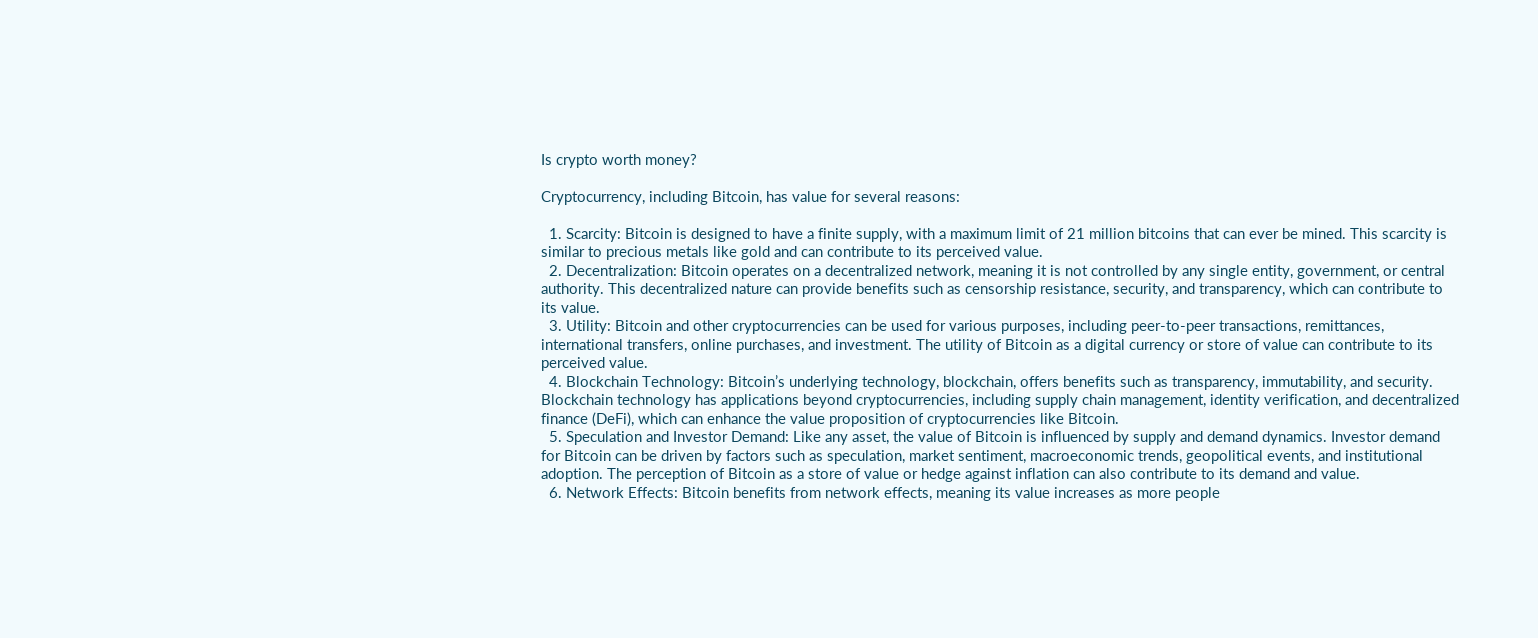Is crypto worth money?

Cryptocurrency, including Bitcoin, has value for several reasons:

  1. Scarcity: Bitcoin is designed to have a finite supply, with a maximum limit of 21 million bitcoins that can ever be mined. This scarcity is similar to precious metals like gold and can contribute to its perceived value.
  2. Decentralization: Bitcoin operates on a decentralized network, meaning it is not controlled by any single entity, government, or central authority. This decentralized nature can provide benefits such as censorship resistance, security, and transparency, which can contribute to its value.
  3. Utility: Bitcoin and other cryptocurrencies can be used for various purposes, including peer-to-peer transactions, remittances, international transfers, online purchases, and investment. The utility of Bitcoin as a digital currency or store of value can contribute to its perceived value.
  4. Blockchain Technology: Bitcoin’s underlying technology, blockchain, offers benefits such as transparency, immutability, and security. Blockchain technology has applications beyond cryptocurrencies, including supply chain management, identity verification, and decentralized finance (DeFi), which can enhance the value proposition of cryptocurrencies like Bitcoin.
  5. Speculation and Investor Demand: Like any asset, the value of Bitcoin is influenced by supply and demand dynamics. Investor demand for Bitcoin can be driven by factors such as speculation, market sentiment, macroeconomic trends, geopolitical events, and institutional adoption. The perception of Bitcoin as a store of value or hedge against inflation can also contribute to its demand and value.
  6. Network Effects: Bitcoin benefits from network effects, meaning its value increases as more people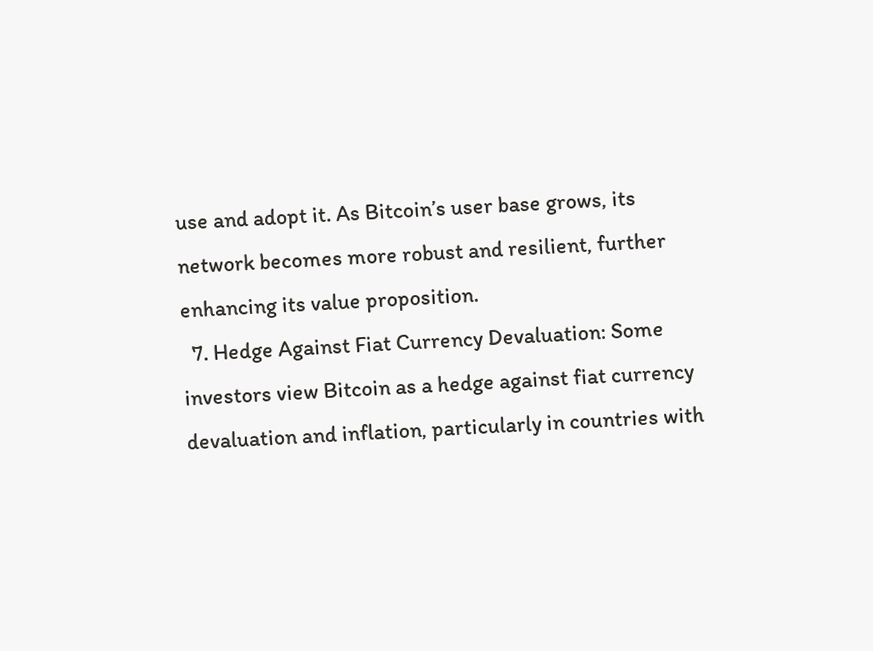use and adopt it. As Bitcoin’s user base grows, its network becomes more robust and resilient, further enhancing its value proposition.
  7. Hedge Against Fiat Currency Devaluation: Some investors view Bitcoin as a hedge against fiat currency devaluation and inflation, particularly in countries with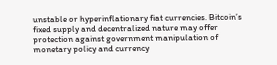unstable or hyperinflationary fiat currencies. Bitcoin’s fixed supply and decentralized nature may offer protection against government manipulation of monetary policy and currency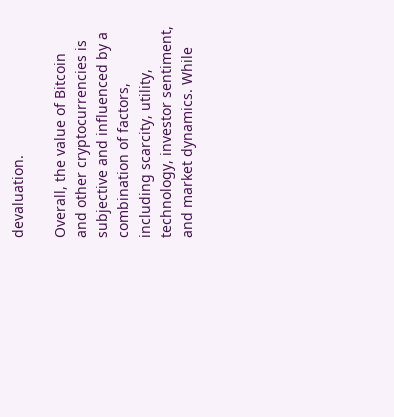devaluation.

Overall, the value of Bitcoin and other cryptocurrencies is subjective and influenced by a combination of factors, including scarcity, utility, technology, investor sentiment, and market dynamics. While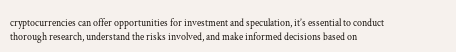cryptocurrencies can offer opportunities for investment and speculation, it’s essential to conduct thorough research, understand the risks involved, and make informed decisions based on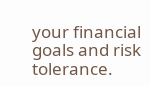your financial goals and risk tolerance.